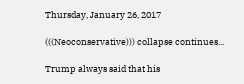Thursday, January 26, 2017

(((Neoconservative))) collapse continues...

Trump always said that his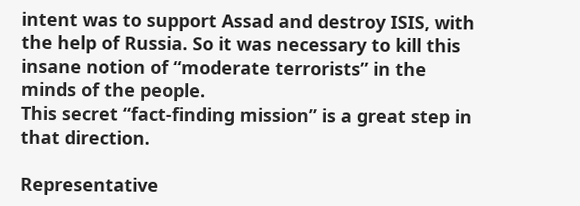intent was to support Assad and destroy ISIS, with the help of Russia. So it was necessary to kill this insane notion of “moderate terrorists” in the minds of the people.
This secret “fact-finding mission” is a great step in that direction.

Representative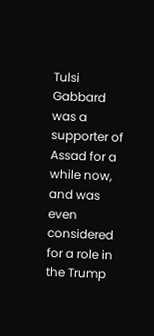Tulsi Gabbard was a supporter of Assad for a while now, and was even considered for a role in the Trump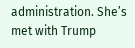administration. She’s met with Trump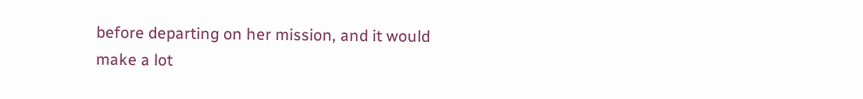before departing on her mission, and it would make a lot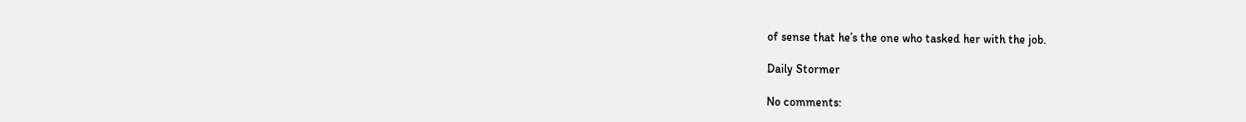of sense that he’s the one who tasked her with the job.

Daily Stormer

No comments: